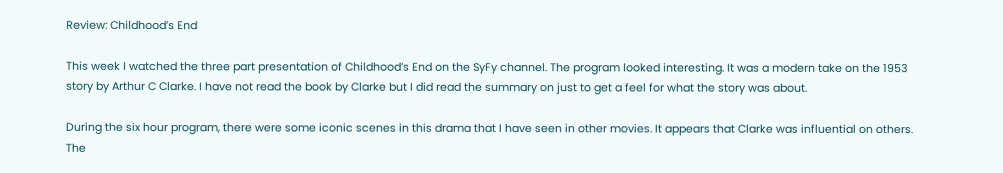Review: Childhood’s End

This week I watched the three part presentation of Childhood’s End on the SyFy channel. The program looked interesting. It was a modern take on the 1953 story by Arthur C Clarke. I have not read the book by Clarke but I did read the summary on just to get a feel for what the story was about.

During the six hour program, there were some iconic scenes in this drama that I have seen in other movies. It appears that Clarke was influential on others. The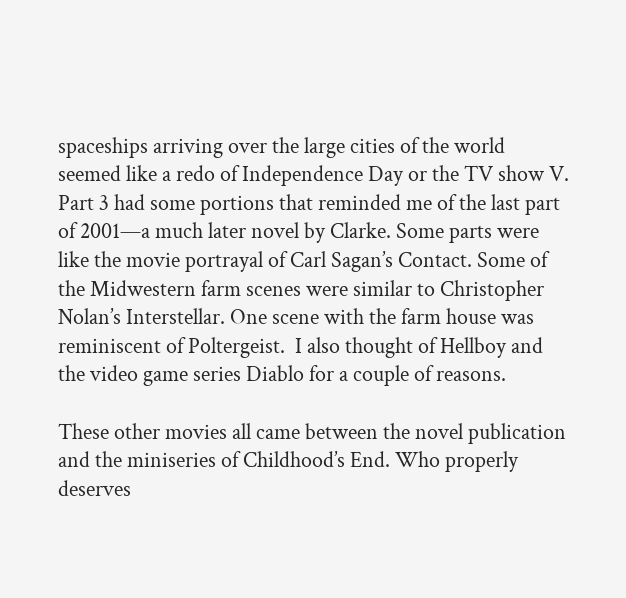spaceships arriving over the large cities of the world seemed like a redo of Independence Day or the TV show V. Part 3 had some portions that reminded me of the last part of 2001—a much later novel by Clarke. Some parts were like the movie portrayal of Carl Sagan’s Contact. Some of the Midwestern farm scenes were similar to Christopher Nolan’s Interstellar. One scene with the farm house was reminiscent of Poltergeist.  I also thought of Hellboy and the video game series Diablo for a couple of reasons.

These other movies all came between the novel publication and the miniseries of Childhood’s End. Who properly deserves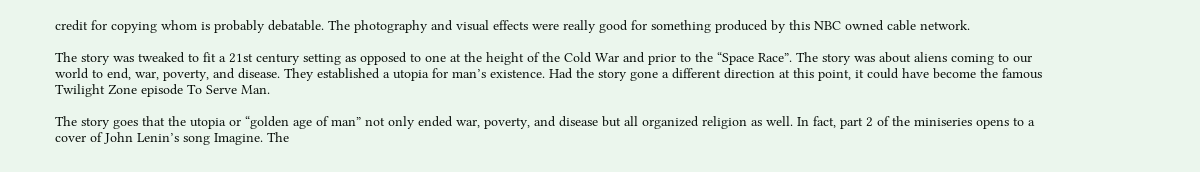credit for copying whom is probably debatable. The photography and visual effects were really good for something produced by this NBC owned cable network.

The story was tweaked to fit a 21st century setting as opposed to one at the height of the Cold War and prior to the “Space Race”. The story was about aliens coming to our world to end, war, poverty, and disease. They established a utopia for man’s existence. Had the story gone a different direction at this point, it could have become the famous Twilight Zone episode To Serve Man.

The story goes that the utopia or “golden age of man” not only ended war, poverty, and disease but all organized religion as well. In fact, part 2 of the miniseries opens to a cover of John Lenin’s song Imagine. The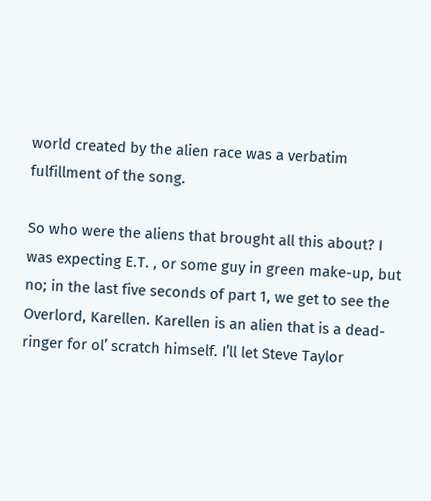world created by the alien race was a verbatim fulfillment of the song.

So who were the aliens that brought all this about? I was expecting E.T. , or some guy in green make-up, but no; in the last five seconds of part 1, we get to see the Overlord, Karellen. Karellen is an alien that is a dead-ringer for ol’ scratch himself. I’ll let Steve Taylor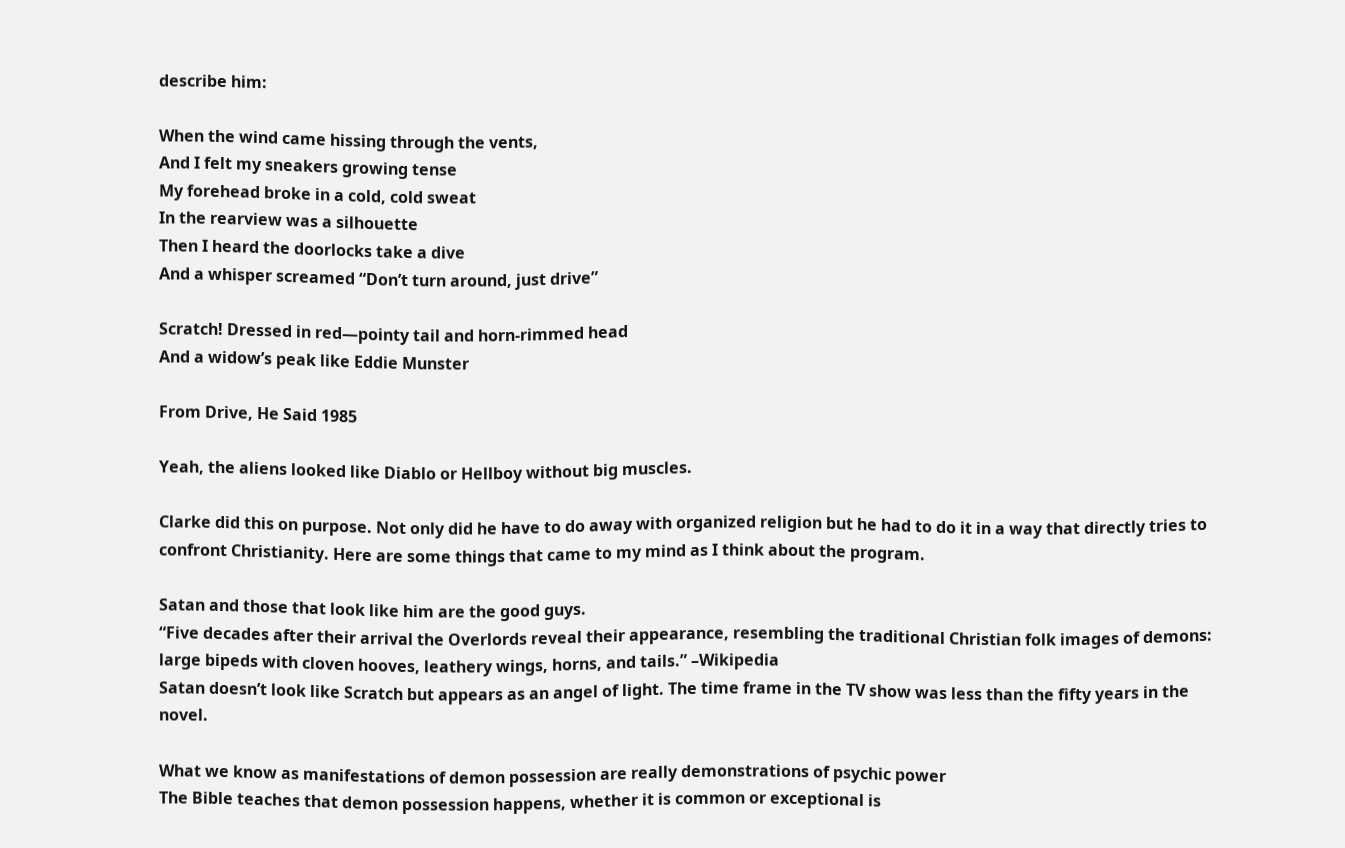describe him:

When the wind came hissing through the vents,
And I felt my sneakers growing tense
My forehead broke in a cold, cold sweat
In the rearview was a silhouette
Then I heard the doorlocks take a dive
And a whisper screamed “Don’t turn around, just drive”

Scratch! Dressed in red—pointy tail and horn-rimmed head
And a widow’s peak like Eddie Munster

From Drive, He Said 1985

Yeah, the aliens looked like Diablo or Hellboy without big muscles.

Clarke did this on purpose. Not only did he have to do away with organized religion but he had to do it in a way that directly tries to confront Christianity. Here are some things that came to my mind as I think about the program.

Satan and those that look like him are the good guys.
“Five decades after their arrival the Overlords reveal their appearance, resembling the traditional Christian folk images of demons: large bipeds with cloven hooves, leathery wings, horns, and tails.” –Wikipedia
Satan doesn’t look like Scratch but appears as an angel of light. The time frame in the TV show was less than the fifty years in the novel.

What we know as manifestations of demon possession are really demonstrations of psychic power
The Bible teaches that demon possession happens, whether it is common or exceptional is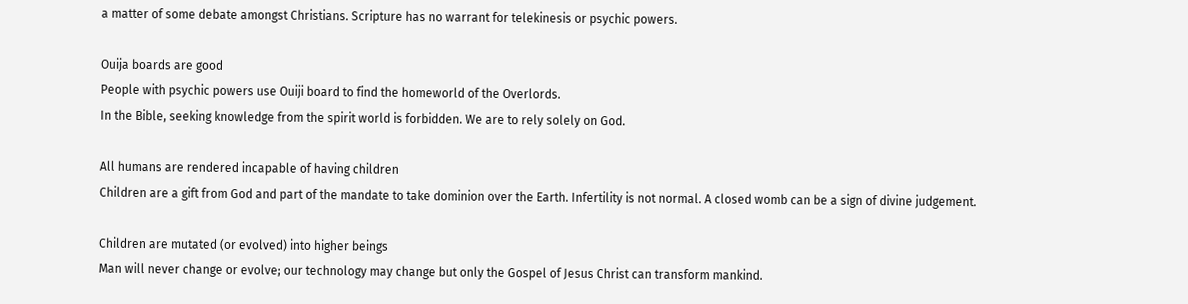a matter of some debate amongst Christians. Scripture has no warrant for telekinesis or psychic powers.

Ouija boards are good
People with psychic powers use Ouiji board to find the homeworld of the Overlords.
In the Bible, seeking knowledge from the spirit world is forbidden. We are to rely solely on God.

All humans are rendered incapable of having children
Children are a gift from God and part of the mandate to take dominion over the Earth. Infertility is not normal. A closed womb can be a sign of divine judgement.

Children are mutated (or evolved) into higher beings
Man will never change or evolve; our technology may change but only the Gospel of Jesus Christ can transform mankind.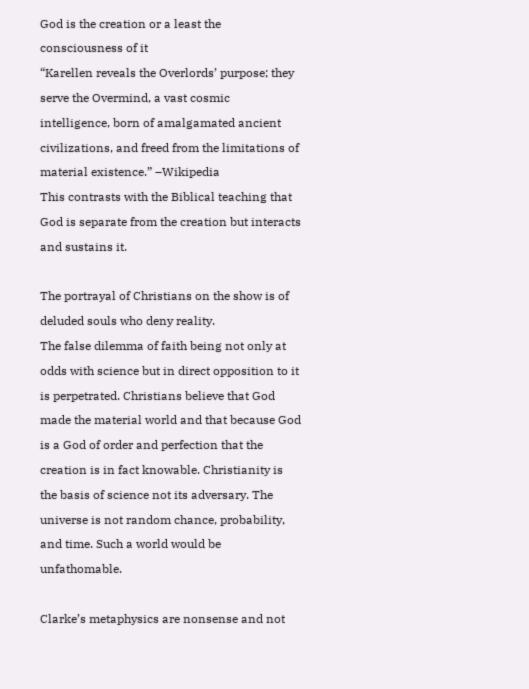God is the creation or a least the consciousness of it
“Karellen reveals the Overlords’ purpose; they serve the Overmind, a vast cosmic intelligence, born of amalgamated ancient civilizations, and freed from the limitations of material existence.” –Wikipedia
This contrasts with the Biblical teaching that God is separate from the creation but interacts and sustains it.

The portrayal of Christians on the show is of deluded souls who deny reality.
The false dilemma of faith being not only at odds with science but in direct opposition to it is perpetrated. Christians believe that God made the material world and that because God is a God of order and perfection that the creation is in fact knowable. Christianity is the basis of science not its adversary. The universe is not random chance, probability, and time. Such a world would be unfathomable.

Clarke’s metaphysics are nonsense and not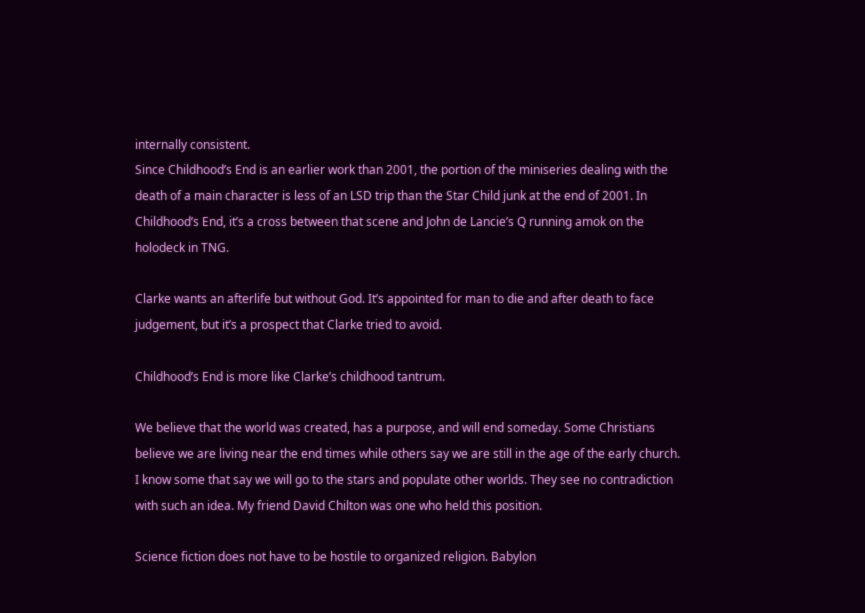internally consistent.
Since Childhood’s End is an earlier work than 2001, the portion of the miniseries dealing with the death of a main character is less of an LSD trip than the Star Child junk at the end of 2001. In Childhood’s End, it’s a cross between that scene and John de Lancie’s Q running amok on the holodeck in TNG.

Clarke wants an afterlife but without God. It’s appointed for man to die and after death to face judgement, but it’s a prospect that Clarke tried to avoid.

Childhood’s End is more like Clarke’s childhood tantrum.

We believe that the world was created, has a purpose, and will end someday. Some Christians believe we are living near the end times while others say we are still in the age of the early church. I know some that say we will go to the stars and populate other worlds. They see no contradiction with such an idea. My friend David Chilton was one who held this position.

Science fiction does not have to be hostile to organized religion. Babylon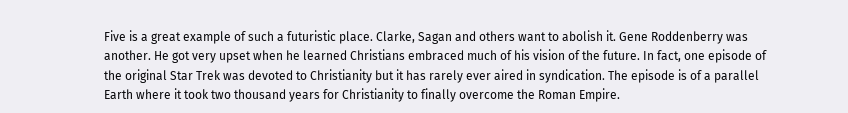Five is a great example of such a futuristic place. Clarke, Sagan and others want to abolish it. Gene Roddenberry was another. He got very upset when he learned Christians embraced much of his vision of the future. In fact, one episode of the original Star Trek was devoted to Christianity but it has rarely ever aired in syndication. The episode is of a parallel Earth where it took two thousand years for Christianity to finally overcome the Roman Empire.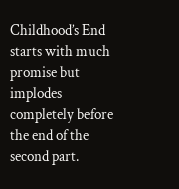Childhood’s End starts with much promise but implodes completely before the end of the second part.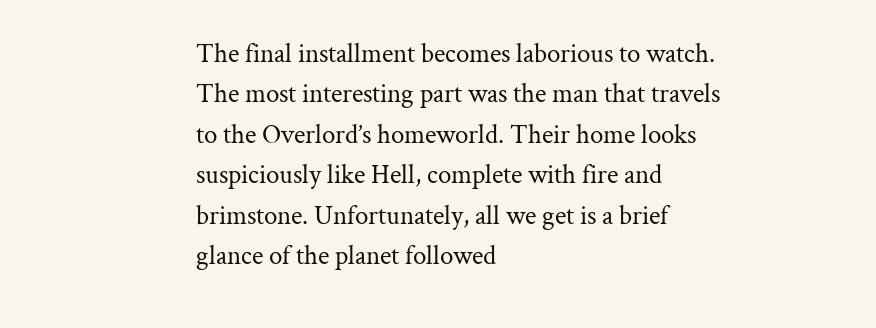The final installment becomes laborious to watch. The most interesting part was the man that travels to the Overlord’s homeworld. Their home looks suspiciously like Hell, complete with fire and brimstone. Unfortunately, all we get is a brief glance of the planet followed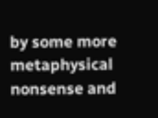by some more metaphysical nonsense and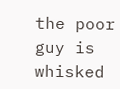the poor guy is whisked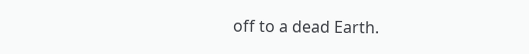off to a dead Earth.